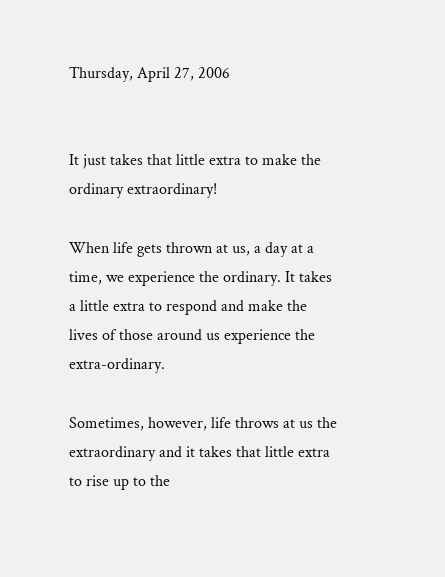Thursday, April 27, 2006


It just takes that little extra to make the ordinary extraordinary!

When life gets thrown at us, a day at a time, we experience the ordinary. It takes a little extra to respond and make the lives of those around us experience the extra-ordinary.

Sometimes, however, life throws at us the extraordinary and it takes that little extra to rise up to the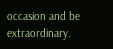occasion and be extraordinary.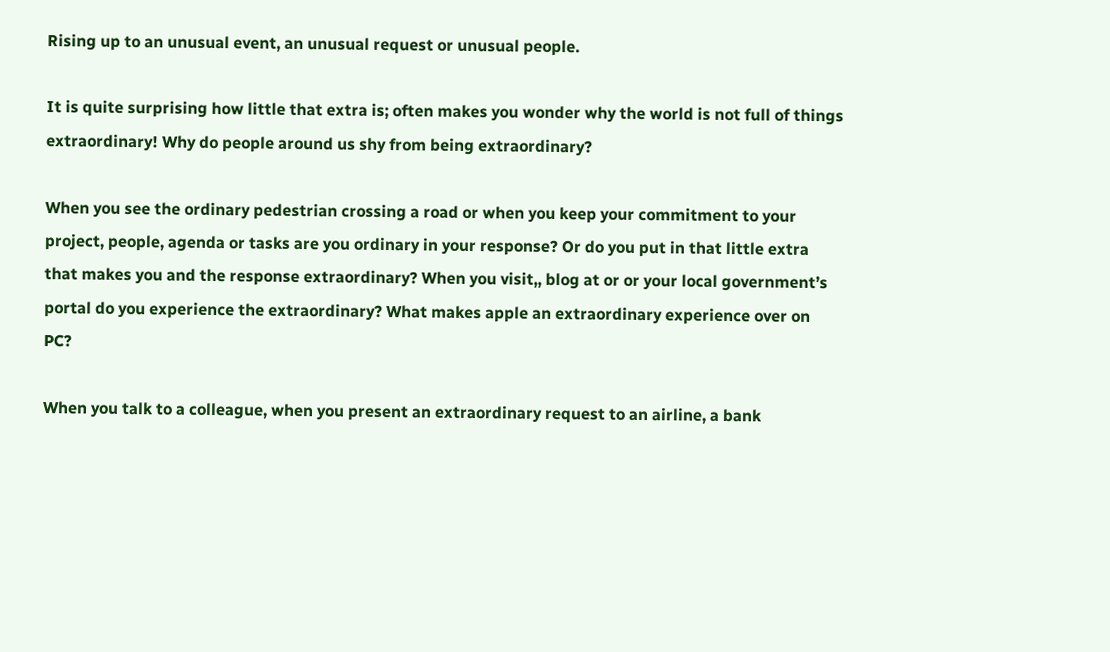Rising up to an unusual event, an unusual request or unusual people.

It is quite surprising how little that extra is; often makes you wonder why the world is not full of things extraordinary! Why do people around us shy from being extraordinary?

When you see the ordinary pedestrian crossing a road or when you keep your commitment to your project, people, agenda or tasks are you ordinary in your response? Or do you put in that little extra that makes you and the response extraordinary? When you visit,, blog at or or your local government’s portal do you experience the extraordinary? What makes apple an extraordinary experience over on PC?

When you talk to a colleague, when you present an extraordinary request to an airline, a bank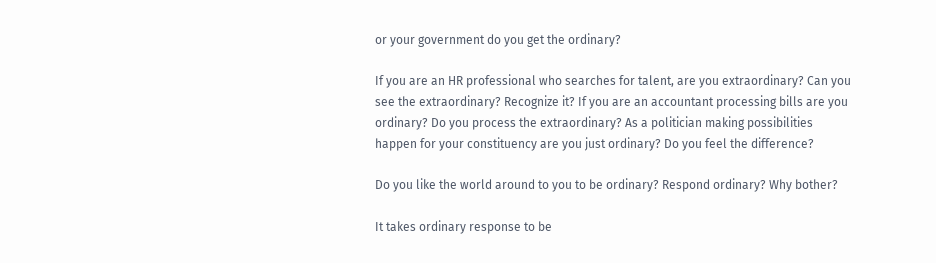or your government do you get the ordinary?

If you are an HR professional who searches for talent, are you extraordinary? Can you see the extraordinary? Recognize it? If you are an accountant processing bills are you ordinary? Do you process the extraordinary? As a politician making possibilities happen for your constituency are you just ordinary? Do you feel the difference?

Do you like the world around to you to be ordinary? Respond ordinary? Why bother?

It takes ordinary response to be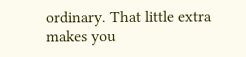ordinary. That little extra makes you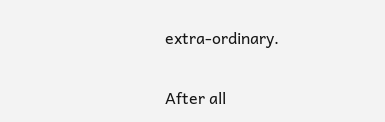extra-ordinary.

After all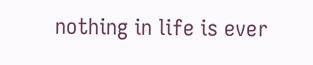nothing in life is ever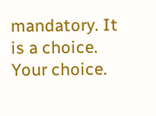mandatory. It is a choice. Your choice.